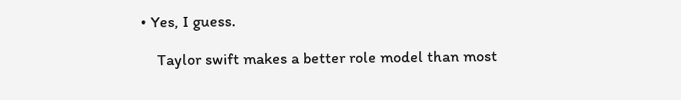• Yes, I guess.

    Taylor swift makes a better role model than most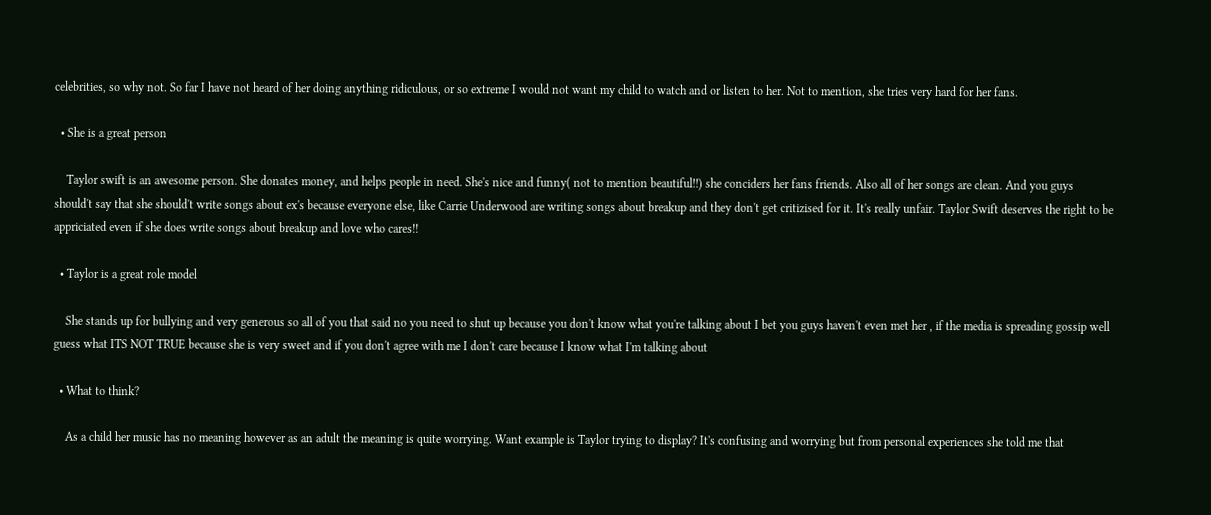celebrities, so why not. So far I have not heard of her doing anything ridiculous, or so extreme I would not want my child to watch and or listen to her. Not to mention, she tries very hard for her fans.

  • She is a great person

    Taylor swift is an awesome person. She donates money, and helps people in need. She's nice and funny( not to mention beautiful!!) she conciders her fans friends. Also all of her songs are clean. And you guys should't say that she should't write songs about ex's because everyone else, like Carrie Underwood are writing songs about breakup and they don't get critizised for it. It's really unfair. Taylor Swift deserves the right to be appriciated even if she does write songs about breakup and love who cares!!

  • Taylor is a great role model

    She stands up for bullying and very generous so all of you that said no you need to shut up because you don't know what you're talking about I bet you guys haven't even met her , if the media is spreading gossip well guess what ITS NOT TRUE because she is very sweet and if you don't agree with me I don't care because I know what I'm talking about

  • What to think?

    As a child her music has no meaning however as an adult the meaning is quite worrying. Want example is Taylor trying to display? It's confusing and worrying but from personal experiences she told me that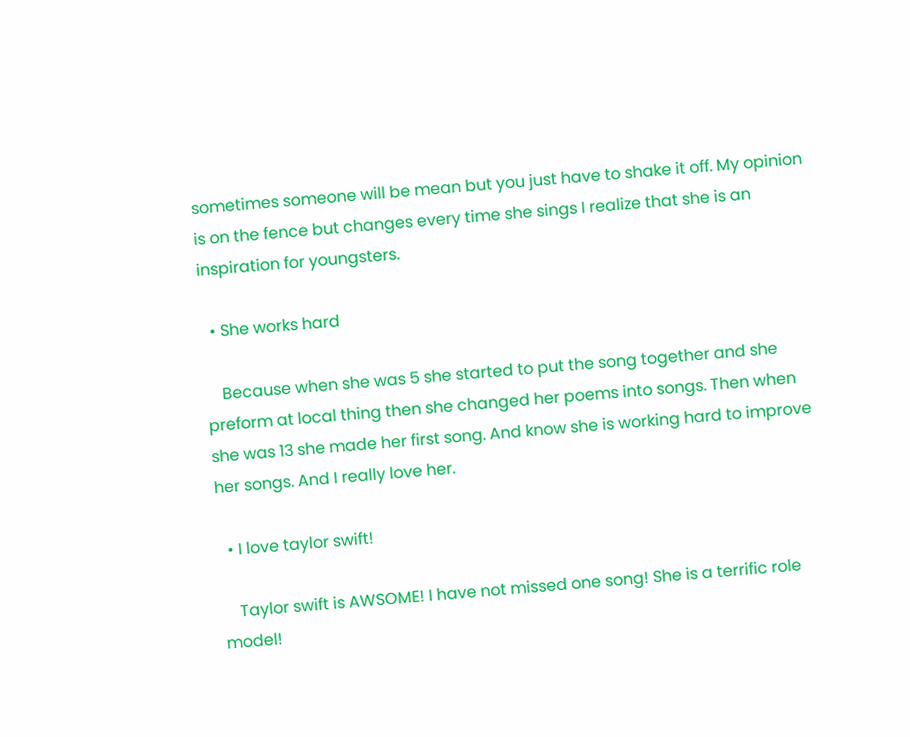sometimes someone will be mean but you just have to shake it off. My opinion is on the fence but changes every time she sings I realize that she is an inspiration for youngsters.

  • She works hard

    Because when she was 5 she started to put the song together and she preform at local thing then she changed her poems into songs. Then when she was 13 she made her first song. And know she is working hard to improve her songs. And I really love her.

  • I love taylor swift!

    Taylor swift is AWSOME! I have not missed one song! She is a terrific role model!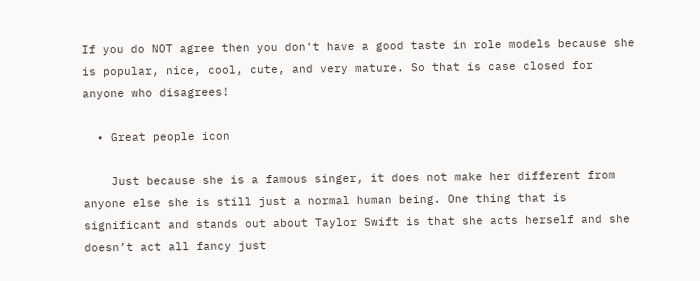If you do NOT agree then you don't have a good taste in role models because she is popular, nice, cool, cute, and very mature. So that is case closed for anyone who disagrees!

  • Great people icon

    Just because she is a famous singer, it does not make her different from anyone else she is still just a normal human being. One thing that is significant and stands out about Taylor Swift is that she acts herself and she doesn’t act all fancy just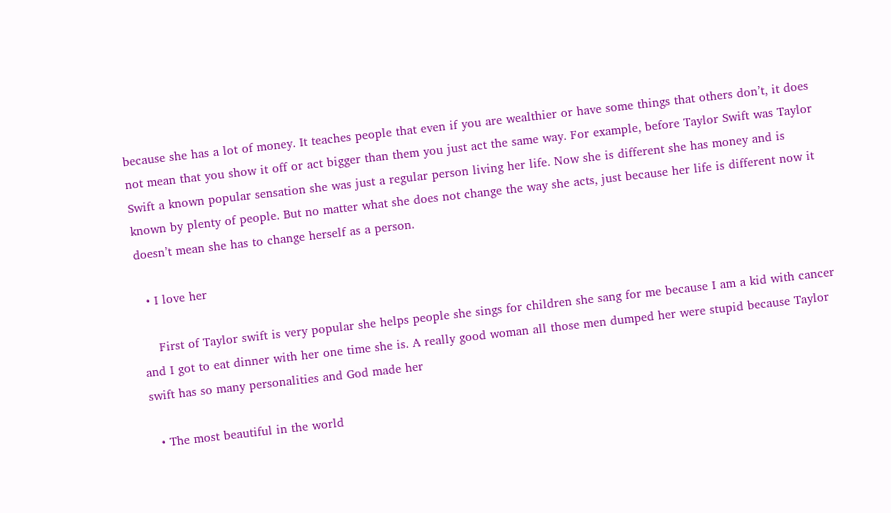because she has a lot of money. It teaches people that even if you are wealthier or have some things that others don’t, it does not mean that you show it off or act bigger than them you just act the same way. For example, before Taylor Swift was Taylor Swift a known popular sensation she was just a regular person living her life. Now she is different she has money and is known by plenty of people. But no matter what she does not change the way she acts, just because her life is different now it doesn’t mean she has to change herself as a person.

  • I love her

    First of Taylor swift is very popular she helps people she sings for children she sang for me because I am a kid with cancer and I got to eat dinner with her one time she is. A really good woman all those men dumped her were stupid because Taylor swift has so many personalities and God made her

  • The most beautiful in the world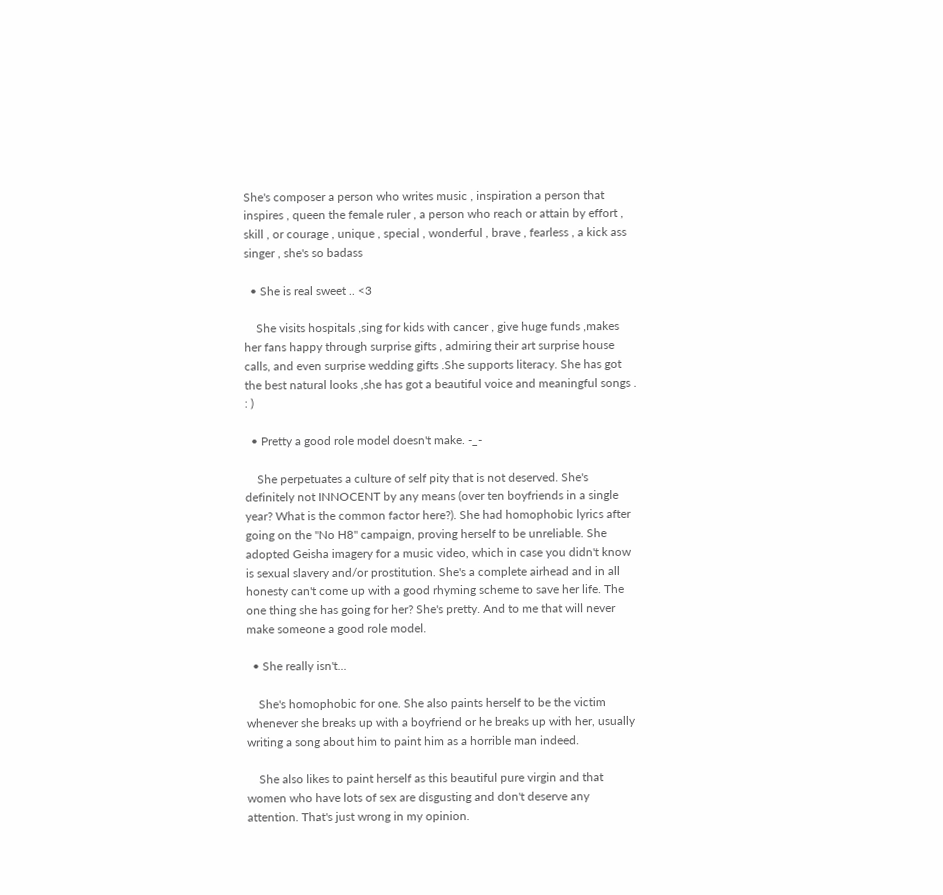She's composer a person who writes music , inspiration a person that inspires , queen the female ruler , a person who reach or attain by effort , skill , or courage , unique , special , wonderful , brave , fearless , a kick ass singer , she's so badass

  • She is real sweet .. <3

    She visits hospitals ,sing for kids with cancer , give huge funds ,makes her fans happy through surprise gifts , admiring their art surprise house calls, and even surprise wedding gifts .She supports literacy. She has got the best natural looks ,she has got a beautiful voice and meaningful songs . : )

  • Pretty a good role model doesn't make. -_-

    She perpetuates a culture of self pity that is not deserved. She's definitely not INNOCENT by any means (over ten boyfriends in a single year? What is the common factor here?). She had homophobic lyrics after going on the "No H8" campaign, proving herself to be unreliable. She adopted Geisha imagery for a music video, which in case you didn't know is sexual slavery and/or prostitution. She's a complete airhead and in all honesty can't come up with a good rhyming scheme to save her life. The one thing she has going for her? She's pretty. And to me that will never make someone a good role model.

  • She really isn't...

    She's homophobic for one. She also paints herself to be the victim whenever she breaks up with a boyfriend or he breaks up with her, usually writing a song about him to paint him as a horrible man indeed.

    She also likes to paint herself as this beautiful pure virgin and that women who have lots of sex are disgusting and don't deserve any attention. That's just wrong in my opinion.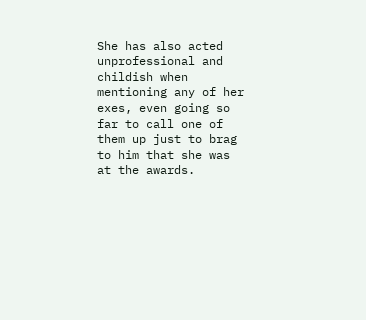She has also acted unprofessional and childish when mentioning any of her exes, even going so far to call one of them up just to brag to him that she was at the awards.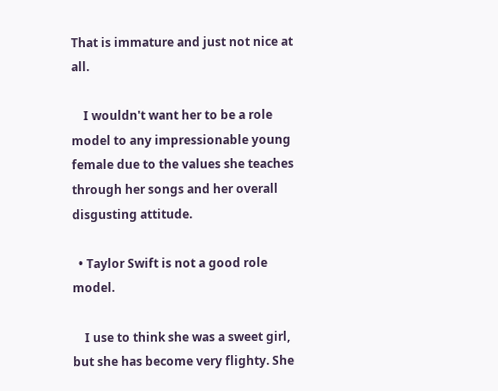That is immature and just not nice at all.

    I wouldn't want her to be a role model to any impressionable young female due to the values she teaches through her songs and her overall disgusting attitude.

  • Taylor Swift is not a good role model.

    I use to think she was a sweet girl, but she has become very flighty. She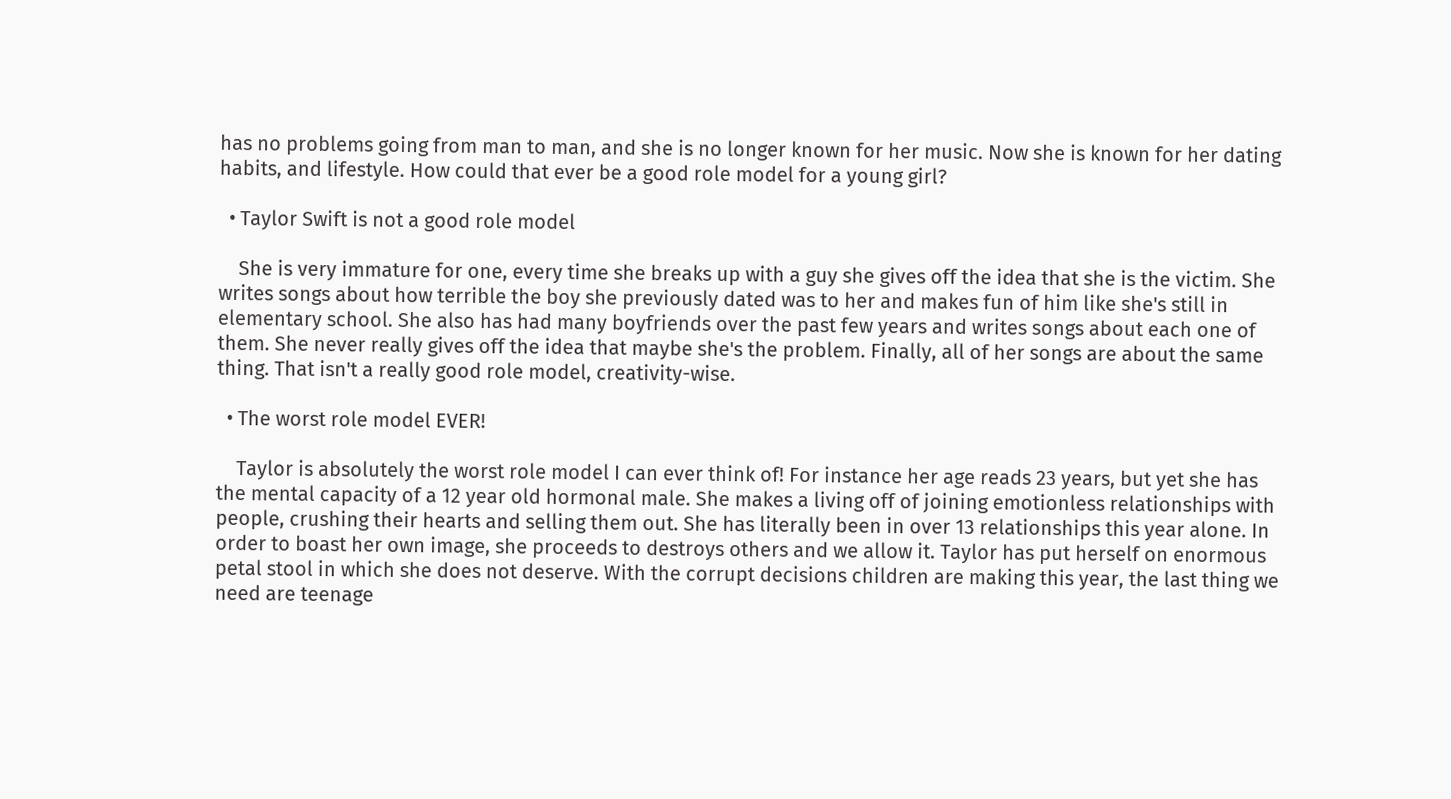has no problems going from man to man, and she is no longer known for her music. Now she is known for her dating habits, and lifestyle. How could that ever be a good role model for a young girl?

  • Taylor Swift is not a good role model

    She is very immature for one, every time she breaks up with a guy she gives off the idea that she is the victim. She writes songs about how terrible the boy she previously dated was to her and makes fun of him like she's still in elementary school. She also has had many boyfriends over the past few years and writes songs about each one of them. She never really gives off the idea that maybe she's the problem. Finally, all of her songs are about the same thing. That isn't a really good role model, creativity-wise.

  • The worst role model EVER!

    Taylor is absolutely the worst role model I can ever think of! For instance her age reads 23 years, but yet she has the mental capacity of a 12 year old hormonal male. She makes a living off of joining emotionless relationships with people, crushing their hearts and selling them out. She has literally been in over 13 relationships this year alone. In order to boast her own image, she proceeds to destroys others and we allow it. Taylor has put herself on enormous petal stool in which she does not deserve. With the corrupt decisions children are making this year, the last thing we need are teenage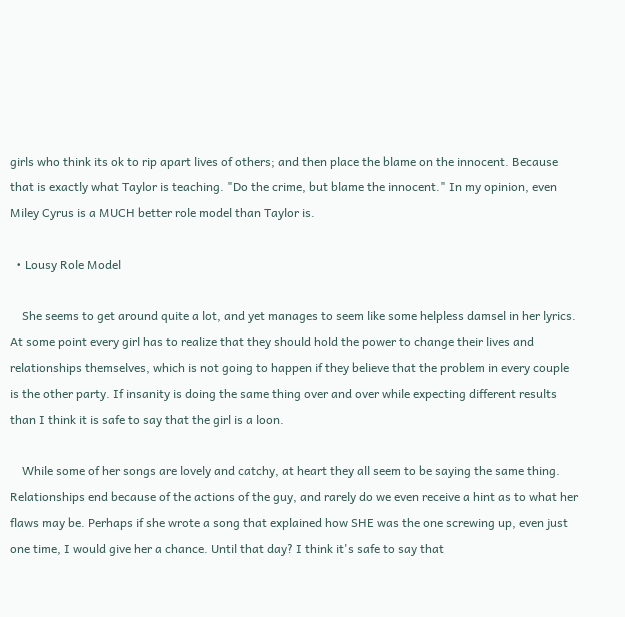girls who think its ok to rip apart lives of others; and then place the blame on the innocent. Because that is exactly what Taylor is teaching. "Do the crime, but blame the innocent." In my opinion, even Miley Cyrus is a MUCH better role model than Taylor is.

  • Lousy Role Model

    She seems to get around quite a lot, and yet manages to seem like some helpless damsel in her lyrics. At some point every girl has to realize that they should hold the power to change their lives and relationships themselves, which is not going to happen if they believe that the problem in every couple is the other party. If insanity is doing the same thing over and over while expecting different results than I think it is safe to say that the girl is a loon.

    While some of her songs are lovely and catchy, at heart they all seem to be saying the same thing. Relationships end because of the actions of the guy, and rarely do we even receive a hint as to what her flaws may be. Perhaps if she wrote a song that explained how SHE was the one screwing up, even just one time, I would give her a chance. Until that day? I think it's safe to say that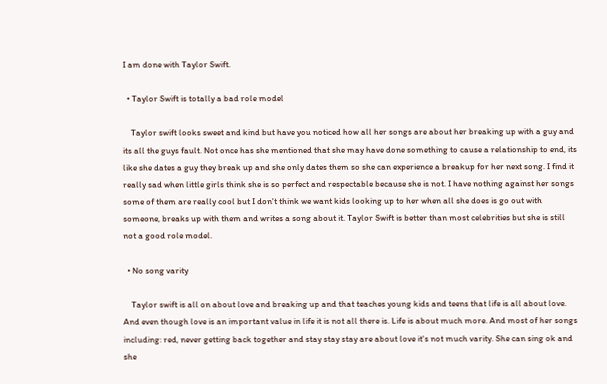I am done with Taylor Swift.

  • Taylor Swift is totally a bad role model

    Taylor swift looks sweet and kind but have you noticed how all her songs are about her breaking up with a guy and its all the guys fault. Not once has she mentioned that she may have done something to cause a relationship to end, its like she dates a guy they break up and she only dates them so she can experience a breakup for her next song. I find it really sad when little girls think she is so perfect and respectable because she is not. I have nothing against her songs some of them are really cool but I don't think we want kids looking up to her when all she does is go out with someone, breaks up with them and writes a song about it. Taylor Swift is better than most celebrities but she is still not a good role model.

  • No song varity

    Taylor swift is all on about love and breaking up and that teaches young kids and teens that life is all about love. And even though love is an important value in life it is not all there is. Life is about much more. And most of her songs including: red, never getting back together and stay stay stay are about love it's not much varity. She can sing ok and she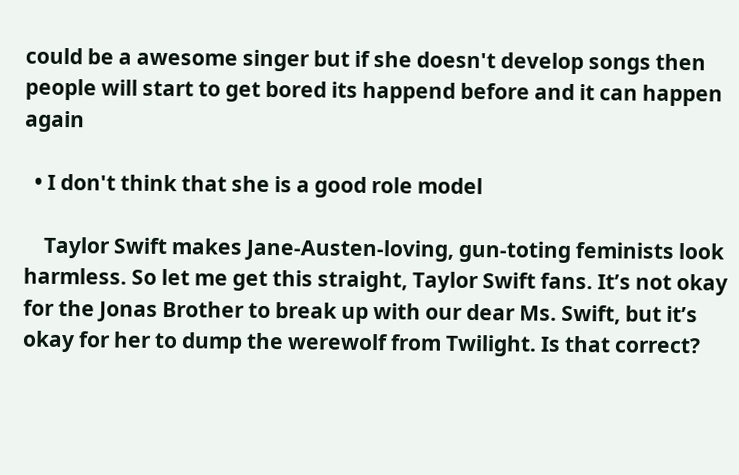could be a awesome singer but if she doesn't develop songs then people will start to get bored its happend before and it can happen again

  • I don't think that she is a good role model

    Taylor Swift makes Jane-Austen-loving, gun-toting feminists look harmless. So let me get this straight, Taylor Swift fans. It’s not okay for the Jonas Brother to break up with our dear Ms. Swift, but it’s okay for her to dump the werewolf from Twilight. Is that correct?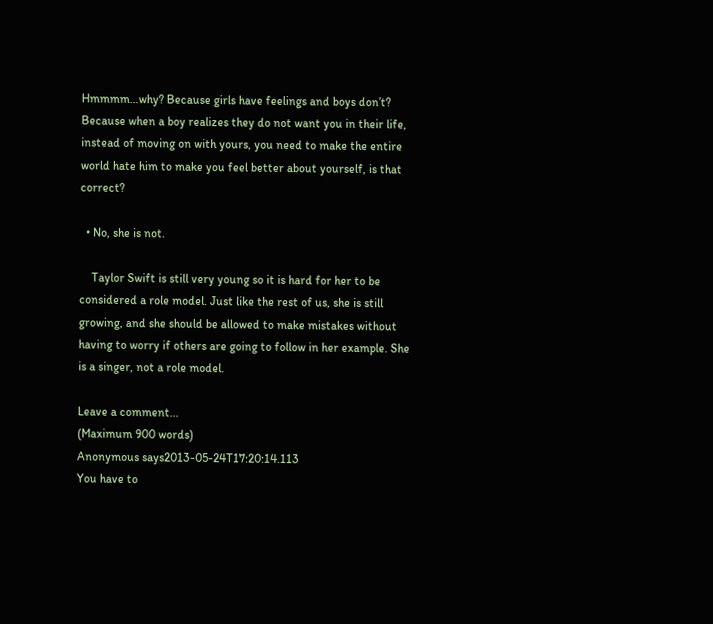Hmmmm…why? Because girls have feelings and boys don’t? Because when a boy realizes they do not want you in their life, instead of moving on with yours, you need to make the entire world hate him to make you feel better about yourself, is that correct?

  • No, she is not.

    Taylor Swift is still very young so it is hard for her to be considered a role model. Just like the rest of us, she is still growing, and she should be allowed to make mistakes without having to worry if others are going to follow in her example. She is a singer, not a role model.

Leave a comment...
(Maximum 900 words)
Anonymous says2013-05-24T17:20:14.113
You have to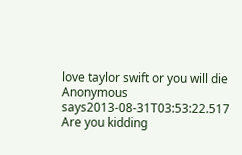love taylor swift or you will die
Anonymous says2013-08-31T03:53:22.517
Are you kidding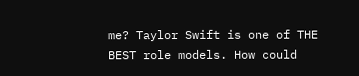me? Taylor Swift is one of THE BEST role models. How could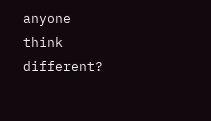anyone think different?